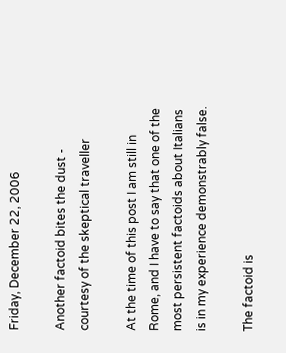Friday, December 22, 2006

Another factoid bites the dust - courtesy of the skeptical traveller

At the time of this post I am still in Rome, and I have to say that one of the most persistent factoids about Italians is in my experience demonstrably false.

The factoid is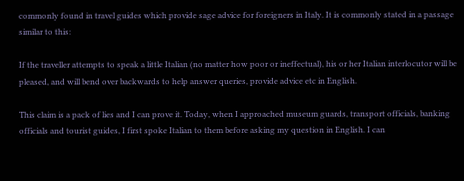commonly found in travel guides which provide sage advice for foreigners in Italy. It is commonly stated in a passage similar to this:

If the traveller attempts to speak a little Italian (no matter how poor or ineffectual), his or her Italian interlocutor will be pleased, and will bend over backwards to help answer queries, provide advice etc in English.

This claim is a pack of lies and I can prove it. Today, when I approached museum guards, transport officials, banking officials and tourist guides, I first spoke Italian to them before asking my question in English. I can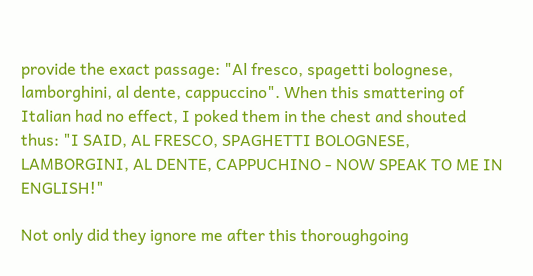provide the exact passage: "Al fresco, spagetti bolognese, lamborghini, al dente, cappuccino". When this smattering of Italian had no effect, I poked them in the chest and shouted thus: "I SAID, AL FRESCO, SPAGHETTI BOLOGNESE, LAMBORGINI, AL DENTE, CAPPUCHINO - NOW SPEAK TO ME IN ENGLISH!"

Not only did they ignore me after this thoroughgoing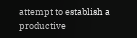attempt to establish a productive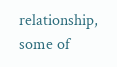relationship, some of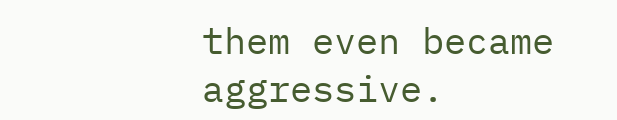them even became aggressive.